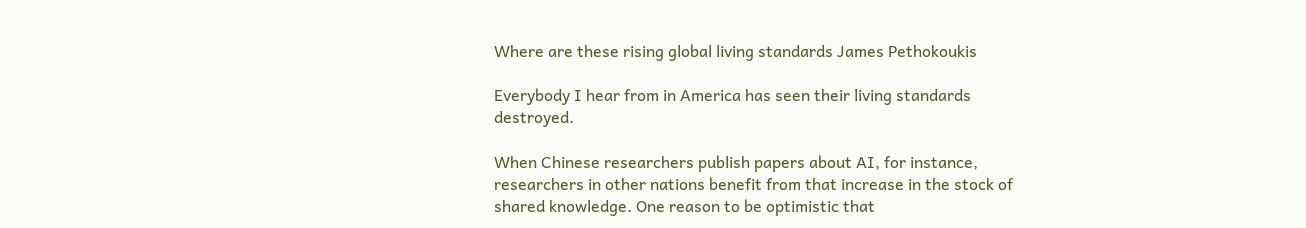Where are these rising global living standards James Pethokoukis

Everybody I hear from in America has seen their living standards destroyed.

When Chinese researchers publish papers about AI, for instance, researchers in other nations benefit from that increase in the stock of shared knowledge. One reason to be optimistic that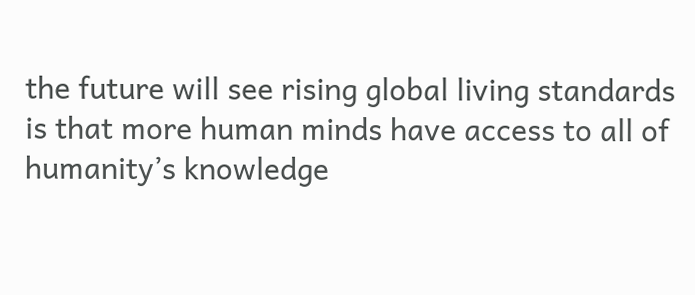the future will see rising global living standards is that more human minds have access to all of humanity’s knowledge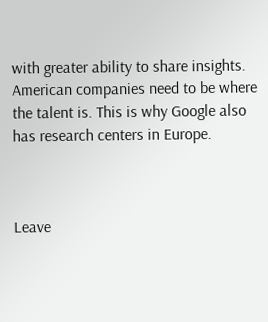with greater ability to share insights. American companies need to be where the talent is. This is why Google also has research centers in Europe.



Leave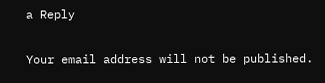a Reply

Your email address will not be published.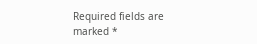Required fields are marked *